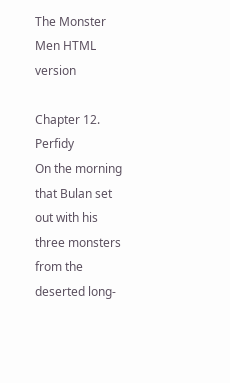The Monster Men HTML version

Chapter 12. Perfidy
On the morning that Bulan set out with his three monsters from the deserted long-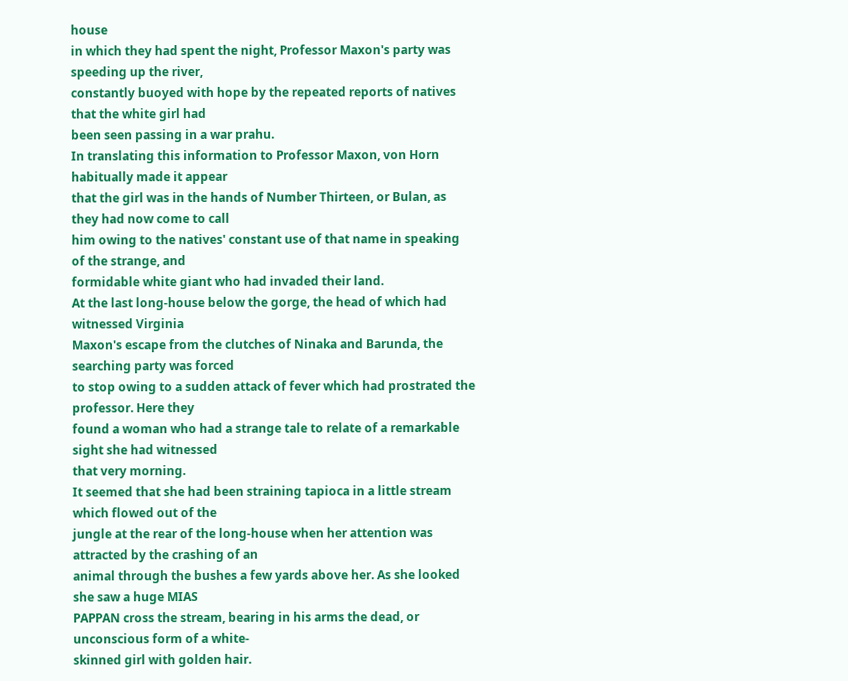house
in which they had spent the night, Professor Maxon's party was speeding up the river,
constantly buoyed with hope by the repeated reports of natives that the white girl had
been seen passing in a war prahu.
In translating this information to Professor Maxon, von Horn habitually made it appear
that the girl was in the hands of Number Thirteen, or Bulan, as they had now come to call
him owing to the natives' constant use of that name in speaking of the strange, and
formidable white giant who had invaded their land.
At the last long-house below the gorge, the head of which had witnessed Virginia
Maxon's escape from the clutches of Ninaka and Barunda, the searching party was forced
to stop owing to a sudden attack of fever which had prostrated the professor. Here they
found a woman who had a strange tale to relate of a remarkable sight she had witnessed
that very morning.
It seemed that she had been straining tapioca in a little stream which flowed out of the
jungle at the rear of the long-house when her attention was attracted by the crashing of an
animal through the bushes a few yards above her. As she looked she saw a huge MIAS
PAPPAN cross the stream, bearing in his arms the dead, or unconscious form of a white-
skinned girl with golden hair.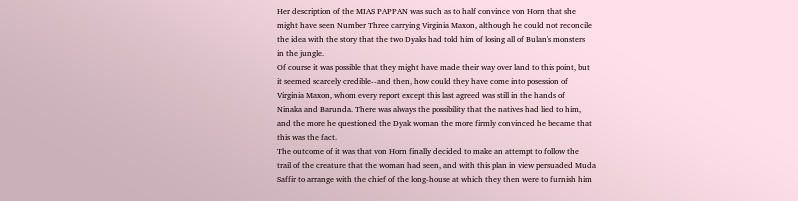Her description of the MIAS PAPPAN was such as to half convince von Horn that she
might have seen Number Three carrying Virginia Maxon, although he could not reconcile
the idea with the story that the two Dyaks had told him of losing all of Bulan's monsters
in the jungle.
Of course it was possible that they might have made their way over land to this point, but
it seemed scarcely credible--and then, how could they have come into posession of
Virginia Maxon, whom every report except this last agreed was still in the hands of
Ninaka and Barunda. There was always the possibility that the natives had lied to him,
and the more he questioned the Dyak woman the more firmly convinced he became that
this was the fact.
The outcome of it was that von Horn finally decided to make an attempt to follow the
trail of the creature that the woman had seen, and with this plan in view persuaded Muda
Saffir to arrange with the chief of the long-house at which they then were to furnish him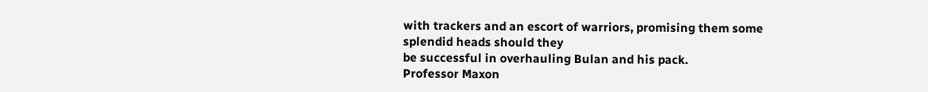with trackers and an escort of warriors, promising them some splendid heads should they
be successful in overhauling Bulan and his pack.
Professor Maxon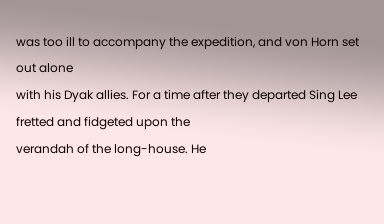was too ill to accompany the expedition, and von Horn set out alone
with his Dyak allies. For a time after they departed Sing Lee fretted and fidgeted upon the
verandah of the long-house. He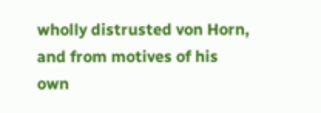wholly distrusted von Horn, and from motives of his own